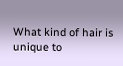What kind of hair is unique to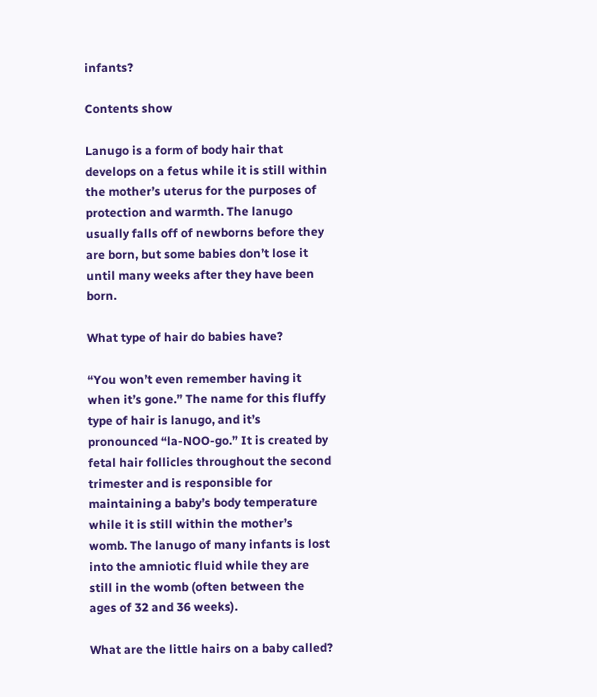infants?

Contents show

Lanugo is a form of body hair that develops on a fetus while it is still within the mother’s uterus for the purposes of protection and warmth. The lanugo usually falls off of newborns before they are born, but some babies don’t lose it until many weeks after they have been born.

What type of hair do babies have?

“You won’t even remember having it when it’s gone.” The name for this fluffy type of hair is lanugo, and it’s pronounced “la-NOO-go.” It is created by fetal hair follicles throughout the second trimester and is responsible for maintaining a baby’s body temperature while it is still within the mother’s womb. The lanugo of many infants is lost into the amniotic fluid while they are still in the womb (often between the ages of 32 and 36 weeks).

What are the little hairs on a baby called?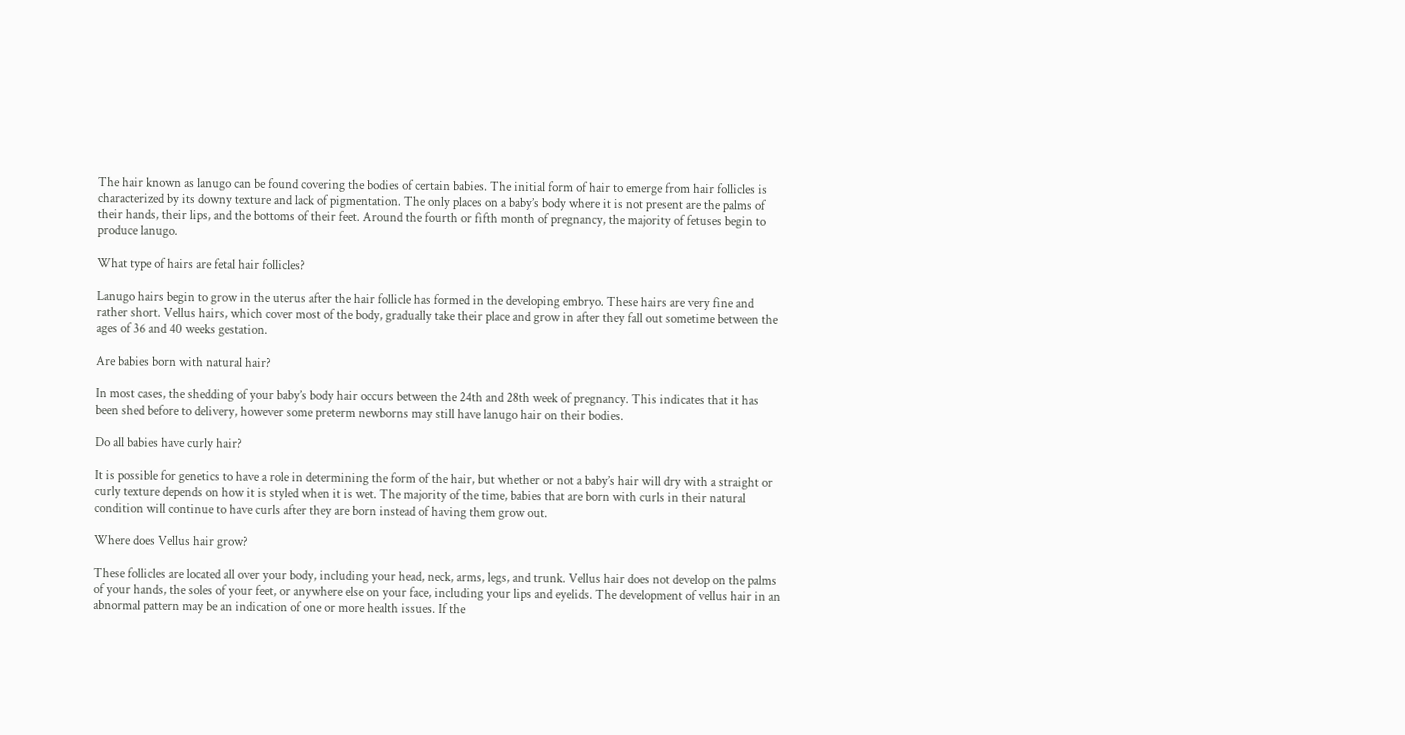The hair known as lanugo can be found covering the bodies of certain babies. The initial form of hair to emerge from hair follicles is characterized by its downy texture and lack of pigmentation. The only places on a baby’s body where it is not present are the palms of their hands, their lips, and the bottoms of their feet. Around the fourth or fifth month of pregnancy, the majority of fetuses begin to produce lanugo.

What type of hairs are fetal hair follicles?

Lanugo hairs begin to grow in the uterus after the hair follicle has formed in the developing embryo. These hairs are very fine and rather short. Vellus hairs, which cover most of the body, gradually take their place and grow in after they fall out sometime between the ages of 36 and 40 weeks gestation.

Are babies born with natural hair?

In most cases, the shedding of your baby’s body hair occurs between the 24th and 28th week of pregnancy. This indicates that it has been shed before to delivery, however some preterm newborns may still have lanugo hair on their bodies.

Do all babies have curly hair?

It is possible for genetics to have a role in determining the form of the hair, but whether or not a baby’s hair will dry with a straight or curly texture depends on how it is styled when it is wet. The majority of the time, babies that are born with curls in their natural condition will continue to have curls after they are born instead of having them grow out.

Where does Vellus hair grow?

These follicles are located all over your body, including your head, neck, arms, legs, and trunk. Vellus hair does not develop on the palms of your hands, the soles of your feet, or anywhere else on your face, including your lips and eyelids. The development of vellus hair in an abnormal pattern may be an indication of one or more health issues. If the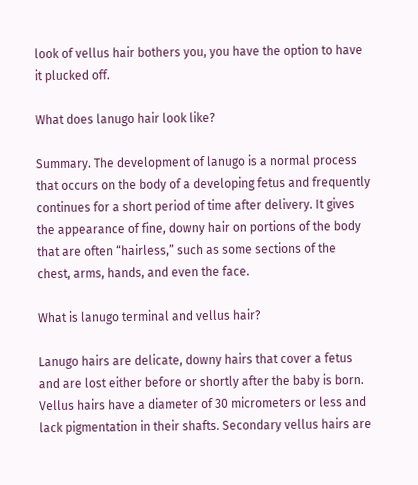look of vellus hair bothers you, you have the option to have it plucked off.

What does lanugo hair look like?

Summary. The development of lanugo is a normal process that occurs on the body of a developing fetus and frequently continues for a short period of time after delivery. It gives the appearance of fine, downy hair on portions of the body that are often “hairless,” such as some sections of the chest, arms, hands, and even the face.

What is lanugo terminal and vellus hair?

Lanugo hairs are delicate, downy hairs that cover a fetus and are lost either before or shortly after the baby is born. Vellus hairs have a diameter of 30 micrometers or less and lack pigmentation in their shafts. Secondary vellus hairs are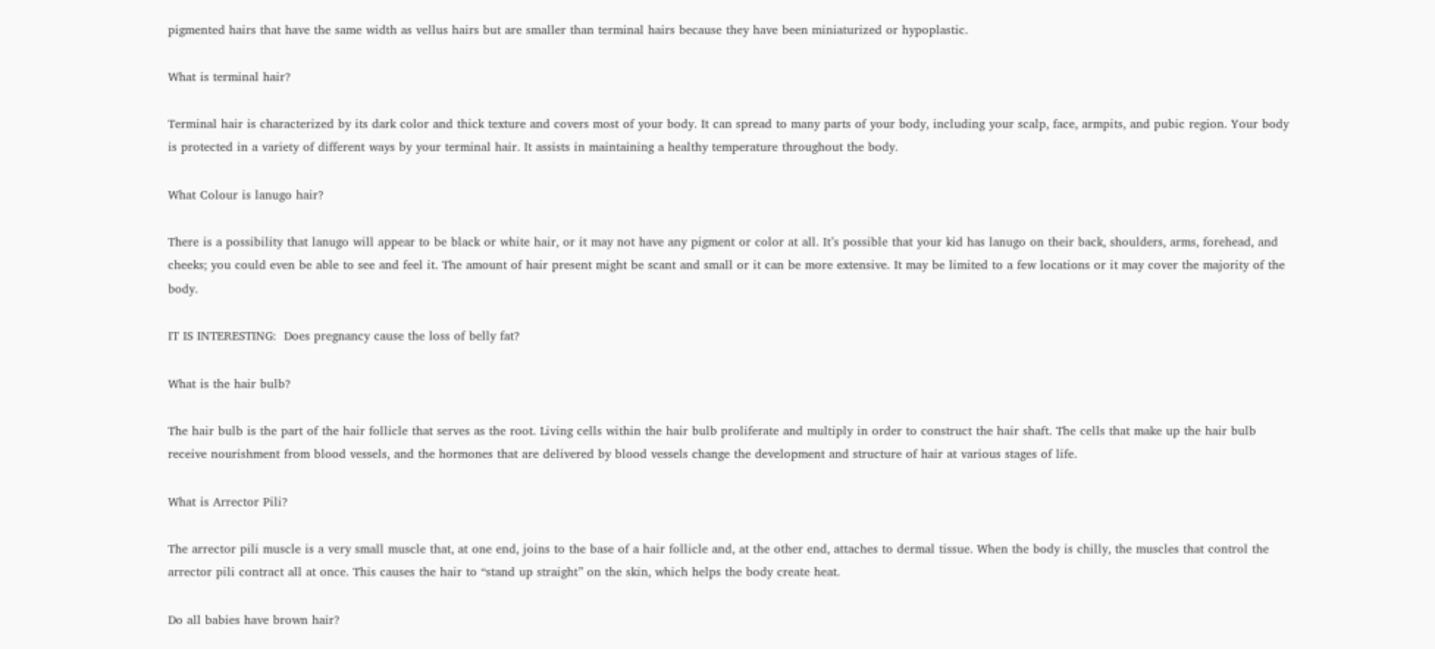pigmented hairs that have the same width as vellus hairs but are smaller than terminal hairs because they have been miniaturized or hypoplastic.

What is terminal hair?

Terminal hair is characterized by its dark color and thick texture and covers most of your body. It can spread to many parts of your body, including your scalp, face, armpits, and pubic region. Your body is protected in a variety of different ways by your terminal hair. It assists in maintaining a healthy temperature throughout the body.

What Colour is lanugo hair?

There is a possibility that lanugo will appear to be black or white hair, or it may not have any pigment or color at all. It’s possible that your kid has lanugo on their back, shoulders, arms, forehead, and cheeks; you could even be able to see and feel it. The amount of hair present might be scant and small or it can be more extensive. It may be limited to a few locations or it may cover the majority of the body.

IT IS INTERESTING:  Does pregnancy cause the loss of belly fat?

What is the hair bulb?

The hair bulb is the part of the hair follicle that serves as the root. Living cells within the hair bulb proliferate and multiply in order to construct the hair shaft. The cells that make up the hair bulb receive nourishment from blood vessels, and the hormones that are delivered by blood vessels change the development and structure of hair at various stages of life.

What is Arrector Pili?

The arrector pili muscle is a very small muscle that, at one end, joins to the base of a hair follicle and, at the other end, attaches to dermal tissue. When the body is chilly, the muscles that control the arrector pili contract all at once. This causes the hair to “stand up straight” on the skin, which helps the body create heat.

Do all babies have brown hair?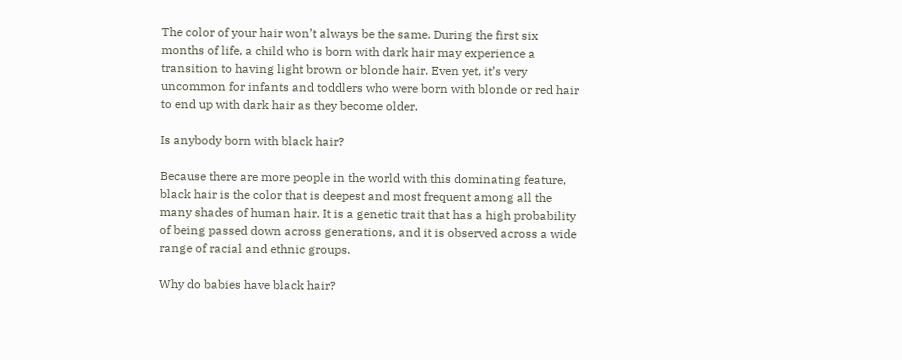The color of your hair won’t always be the same. During the first six months of life, a child who is born with dark hair may experience a transition to having light brown or blonde hair. Even yet, it’s very uncommon for infants and toddlers who were born with blonde or red hair to end up with dark hair as they become older.

Is anybody born with black hair?

Because there are more people in the world with this dominating feature, black hair is the color that is deepest and most frequent among all the many shades of human hair. It is a genetic trait that has a high probability of being passed down across generations, and it is observed across a wide range of racial and ethnic groups.

Why do babies have black hair?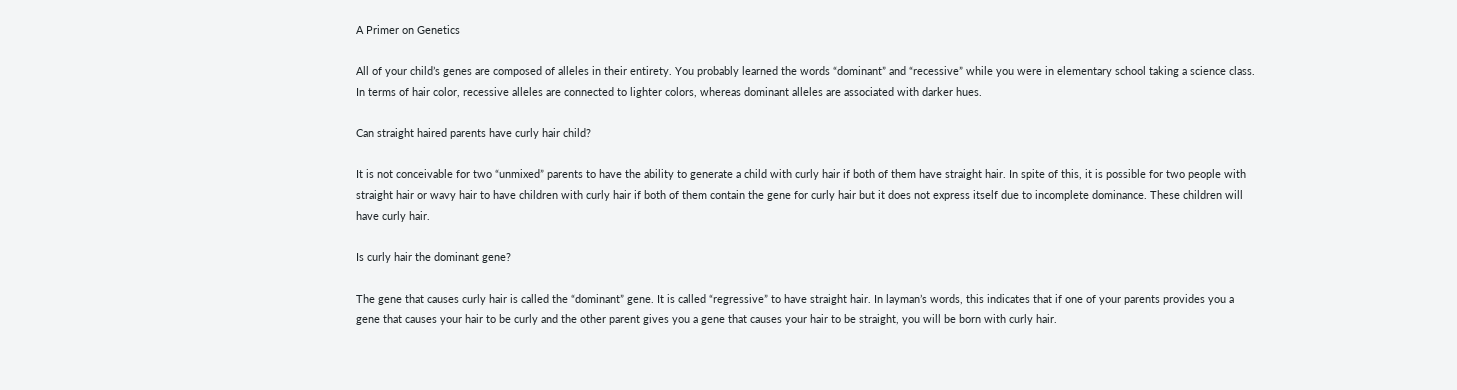A Primer on Genetics

All of your child’s genes are composed of alleles in their entirety. You probably learned the words “dominant” and “recessive” while you were in elementary school taking a science class. In terms of hair color, recessive alleles are connected to lighter colors, whereas dominant alleles are associated with darker hues.

Can straight haired parents have curly hair child?

It is not conceivable for two “unmixed” parents to have the ability to generate a child with curly hair if both of them have straight hair. In spite of this, it is possible for two people with straight hair or wavy hair to have children with curly hair if both of them contain the gene for curly hair but it does not express itself due to incomplete dominance. These children will have curly hair.

Is curly hair the dominant gene?

The gene that causes curly hair is called the “dominant” gene. It is called “regressive” to have straight hair. In layman’s words, this indicates that if one of your parents provides you a gene that causes your hair to be curly and the other parent gives you a gene that causes your hair to be straight, you will be born with curly hair.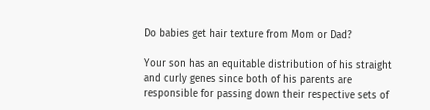Do babies get hair texture from Mom or Dad?

Your son has an equitable distribution of his straight and curly genes since both of his parents are responsible for passing down their respective sets of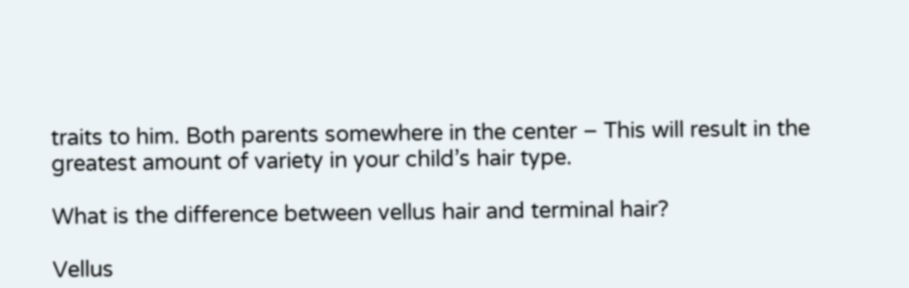traits to him. Both parents somewhere in the center – This will result in the greatest amount of variety in your child’s hair type.

What is the difference between vellus hair and terminal hair?

Vellus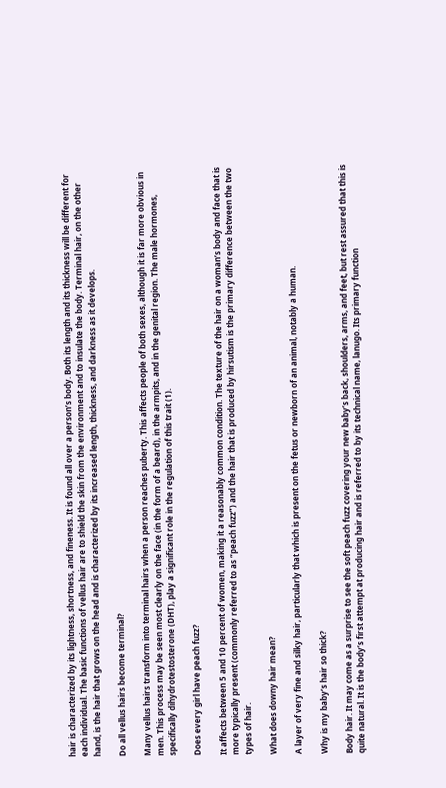hair is characterized by its lightness, shortness, and fineness. It is found all over a person’s body. Both its length and its thickness will be different for each individual. The basic functions of vellus hair are to shield the skin from the environment and to insulate the body. Terminal hair, on the other hand, is the hair that grows on the head and is characterized by its increased length, thickness, and darkness as it develops.

Do all vellus hairs become terminal?

Many vellus hairs transform into terminal hairs when a person reaches puberty. This affects people of both sexes, although it is far more obvious in men. This process may be seen most clearly on the face (in the form of a beard), in the armpits, and in the genital region. The male hormones, specifically dihydrotestosterone (DHT), play a significant role in the regulation of this trait (1).

Does every girl have peach fuzz?

It affects between 5 and 10 percent of women, making it a reasonably common condition. The texture of the hair on a woman’s body and face that is more typically present (commonly referred to as “peach fuzz”) and the hair that is produced by hirsutism is the primary difference between the two types of hair.

What does downy hair mean?

A layer of very fine and silky hair, particularly that which is present on the fetus or newborn of an animal, notably a human.

Why is my baby’s hair so thick?

Body hair. It may come as a surprise to see the soft peach fuzz covering your new baby’s back, shoulders, arms, and feet, but rest assured that this is quite natural. It is the body’s first attempt at producing hair and is referred to by its technical name, lanugo. Its primary function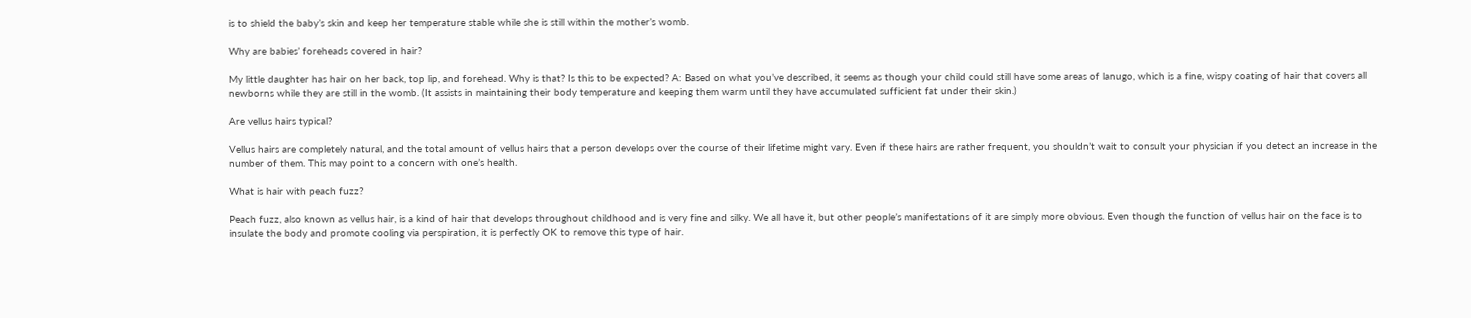is to shield the baby’s skin and keep her temperature stable while she is still within the mother’s womb.

Why are babies’ foreheads covered in hair?

My little daughter has hair on her back, top lip, and forehead. Why is that? Is this to be expected? A: Based on what you’ve described, it seems as though your child could still have some areas of lanugo, which is a fine, wispy coating of hair that covers all newborns while they are still in the womb. (It assists in maintaining their body temperature and keeping them warm until they have accumulated sufficient fat under their skin.)

Are vellus hairs typical?

Vellus hairs are completely natural, and the total amount of vellus hairs that a person develops over the course of their lifetime might vary. Even if these hairs are rather frequent, you shouldn’t wait to consult your physician if you detect an increase in the number of them. This may point to a concern with one’s health.

What is hair with peach fuzz?

Peach fuzz, also known as vellus hair, is a kind of hair that develops throughout childhood and is very fine and silky. We all have it, but other people’s manifestations of it are simply more obvious. Even though the function of vellus hair on the face is to insulate the body and promote cooling via perspiration, it is perfectly OK to remove this type of hair.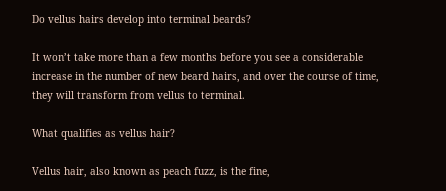Do vellus hairs develop into terminal beards?

It won’t take more than a few months before you see a considerable increase in the number of new beard hairs, and over the course of time, they will transform from vellus to terminal.

What qualifies as vellus hair?

Vellus hair, also known as peach fuzz, is the fine,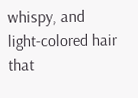whispy, and light-colored hair that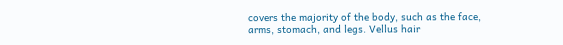covers the majority of the body, such as the face, arms, stomach, and legs. Vellus hair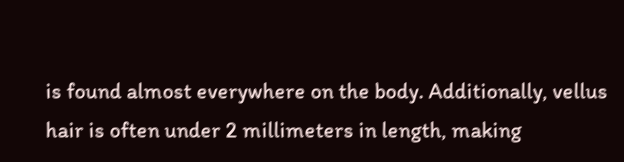is found almost everywhere on the body. Additionally, vellus hair is often under 2 millimeters in length, making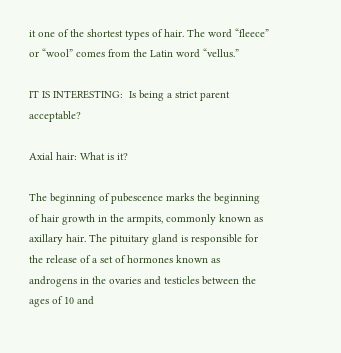it one of the shortest types of hair. The word “fleece” or “wool” comes from the Latin word “vellus.”

IT IS INTERESTING:  Is being a strict parent acceptable?

Axial hair: What is it?

The beginning of pubescence marks the beginning of hair growth in the armpits, commonly known as axillary hair. The pituitary gland is responsible for the release of a set of hormones known as androgens in the ovaries and testicles between the ages of 10 and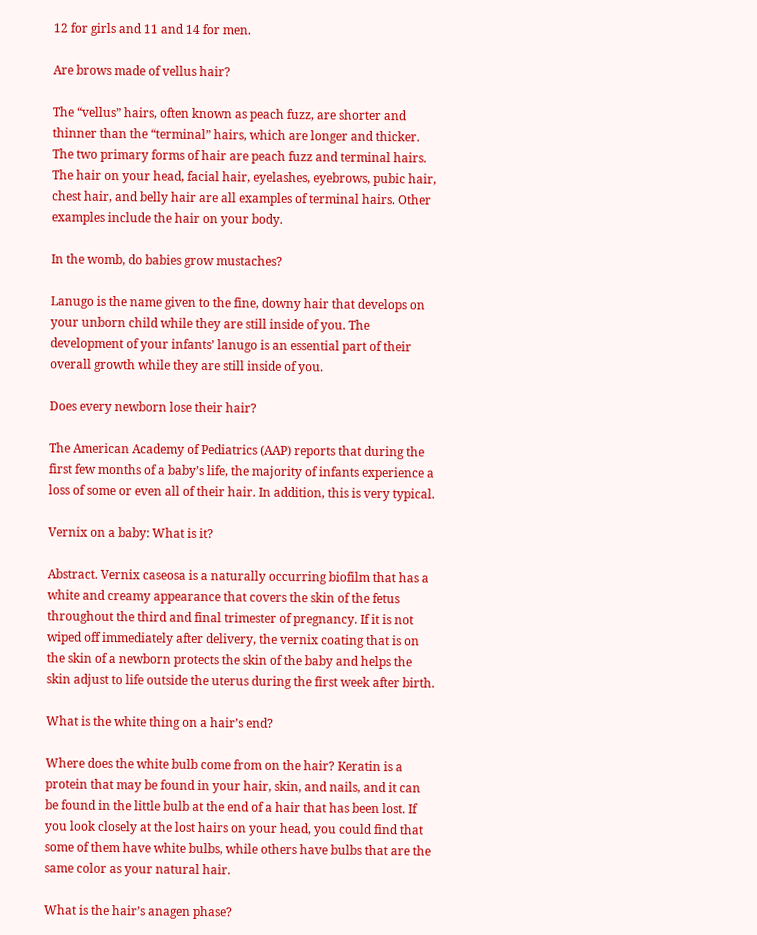12 for girls and 11 and 14 for men.

Are brows made of vellus hair?

The “vellus” hairs, often known as peach fuzz, are shorter and thinner than the “terminal” hairs, which are longer and thicker. The two primary forms of hair are peach fuzz and terminal hairs. The hair on your head, facial hair, eyelashes, eyebrows, pubic hair, chest hair, and belly hair are all examples of terminal hairs. Other examples include the hair on your body.

In the womb, do babies grow mustaches?

Lanugo is the name given to the fine, downy hair that develops on your unborn child while they are still inside of you. The development of your infants’ lanugo is an essential part of their overall growth while they are still inside of you.

Does every newborn lose their hair?

The American Academy of Pediatrics (AAP) reports that during the first few months of a baby’s life, the majority of infants experience a loss of some or even all of their hair. In addition, this is very typical.

Vernix on a baby: What is it?

Abstract. Vernix caseosa is a naturally occurring biofilm that has a white and creamy appearance that covers the skin of the fetus throughout the third and final trimester of pregnancy. If it is not wiped off immediately after delivery, the vernix coating that is on the skin of a newborn protects the skin of the baby and helps the skin adjust to life outside the uterus during the first week after birth.

What is the white thing on a hair’s end?

Where does the white bulb come from on the hair? Keratin is a protein that may be found in your hair, skin, and nails, and it can be found in the little bulb at the end of a hair that has been lost. If you look closely at the lost hairs on your head, you could find that some of them have white bulbs, while others have bulbs that are the same color as your natural hair.

What is the hair’s anagen phase?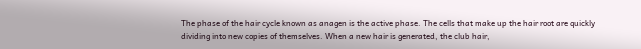The phase of the hair cycle known as anagen is the active phase. The cells that make up the hair root are quickly dividing into new copies of themselves. When a new hair is generated, the club hair,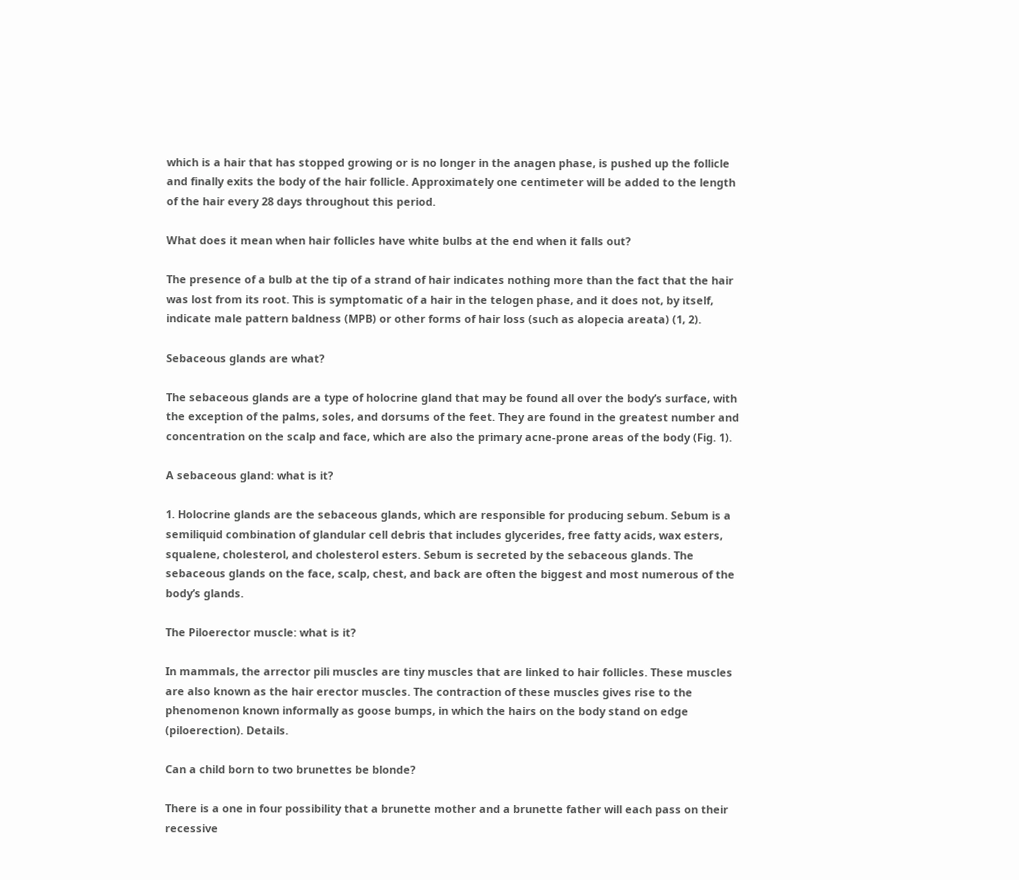which is a hair that has stopped growing or is no longer in the anagen phase, is pushed up the follicle and finally exits the body of the hair follicle. Approximately one centimeter will be added to the length of the hair every 28 days throughout this period.

What does it mean when hair follicles have white bulbs at the end when it falls out?

The presence of a bulb at the tip of a strand of hair indicates nothing more than the fact that the hair was lost from its root. This is symptomatic of a hair in the telogen phase, and it does not, by itself, indicate male pattern baldness (MPB) or other forms of hair loss (such as alopecia areata) (1, 2).

Sebaceous glands are what?

The sebaceous glands are a type of holocrine gland that may be found all over the body’s surface, with the exception of the palms, soles, and dorsums of the feet. They are found in the greatest number and concentration on the scalp and face, which are also the primary acne-prone areas of the body (Fig. 1).

A sebaceous gland: what is it?

1. Holocrine glands are the sebaceous glands, which are responsible for producing sebum. Sebum is a semiliquid combination of glandular cell debris that includes glycerides, free fatty acids, wax esters, squalene, cholesterol, and cholesterol esters. Sebum is secreted by the sebaceous glands. The sebaceous glands on the face, scalp, chest, and back are often the biggest and most numerous of the body’s glands.

The Piloerector muscle: what is it?

In mammals, the arrector pili muscles are tiny muscles that are linked to hair follicles. These muscles are also known as the hair erector muscles. The contraction of these muscles gives rise to the phenomenon known informally as goose bumps, in which the hairs on the body stand on edge (piloerection). Details.

Can a child born to two brunettes be blonde?

There is a one in four possibility that a brunette mother and a brunette father will each pass on their recessive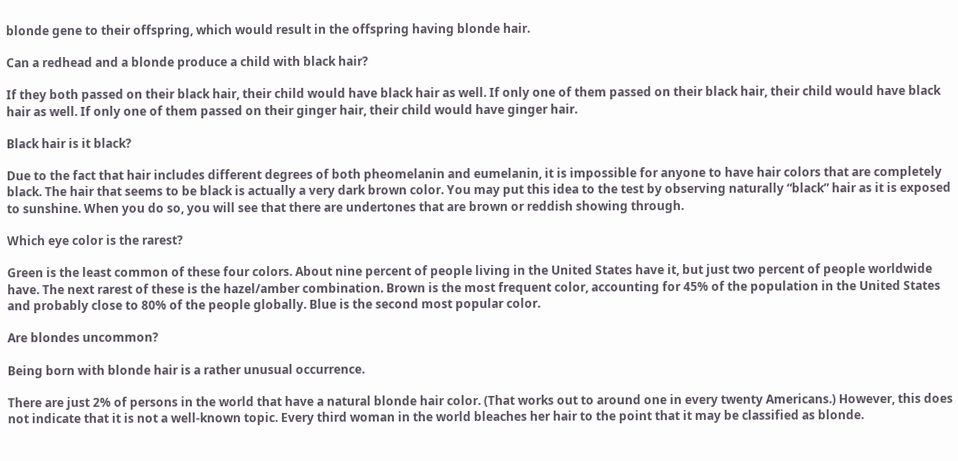blonde gene to their offspring, which would result in the offspring having blonde hair.

Can a redhead and a blonde produce a child with black hair?

If they both passed on their black hair, their child would have black hair as well. If only one of them passed on their black hair, their child would have black hair as well. If only one of them passed on their ginger hair, their child would have ginger hair.

Black hair is it black?

Due to the fact that hair includes different degrees of both pheomelanin and eumelanin, it is impossible for anyone to have hair colors that are completely black. The hair that seems to be black is actually a very dark brown color. You may put this idea to the test by observing naturally “black” hair as it is exposed to sunshine. When you do so, you will see that there are undertones that are brown or reddish showing through.

Which eye color is the rarest?

Green is the least common of these four colors. About nine percent of people living in the United States have it, but just two percent of people worldwide have. The next rarest of these is the hazel/amber combination. Brown is the most frequent color, accounting for 45% of the population in the United States and probably close to 80% of the people globally. Blue is the second most popular color.

Are blondes uncommon?

Being born with blonde hair is a rather unusual occurrence.

There are just 2% of persons in the world that have a natural blonde hair color. (That works out to around one in every twenty Americans.) However, this does not indicate that it is not a well-known topic. Every third woman in the world bleaches her hair to the point that it may be classified as blonde.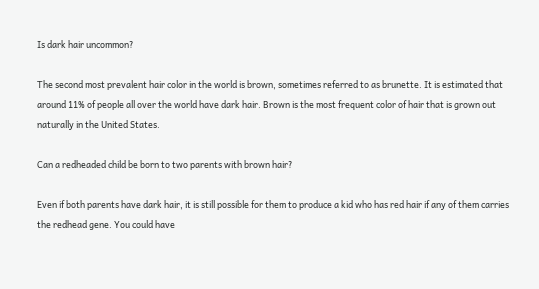Is dark hair uncommon?

The second most prevalent hair color in the world is brown, sometimes referred to as brunette. It is estimated that around 11% of people all over the world have dark hair. Brown is the most frequent color of hair that is grown out naturally in the United States.

Can a redheaded child be born to two parents with brown hair?

Even if both parents have dark hair, it is still possible for them to produce a kid who has red hair if any of them carries the redhead gene. You could have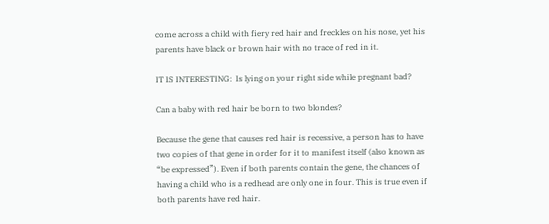come across a child with fiery red hair and freckles on his nose, yet his parents have black or brown hair with no trace of red in it.

IT IS INTERESTING:  Is lying on your right side while pregnant bad?

Can a baby with red hair be born to two blondes?

Because the gene that causes red hair is recessive, a person has to have two copies of that gene in order for it to manifest itself (also known as “be expressed”). Even if both parents contain the gene, the chances of having a child who is a redhead are only one in four. This is true even if both parents have red hair.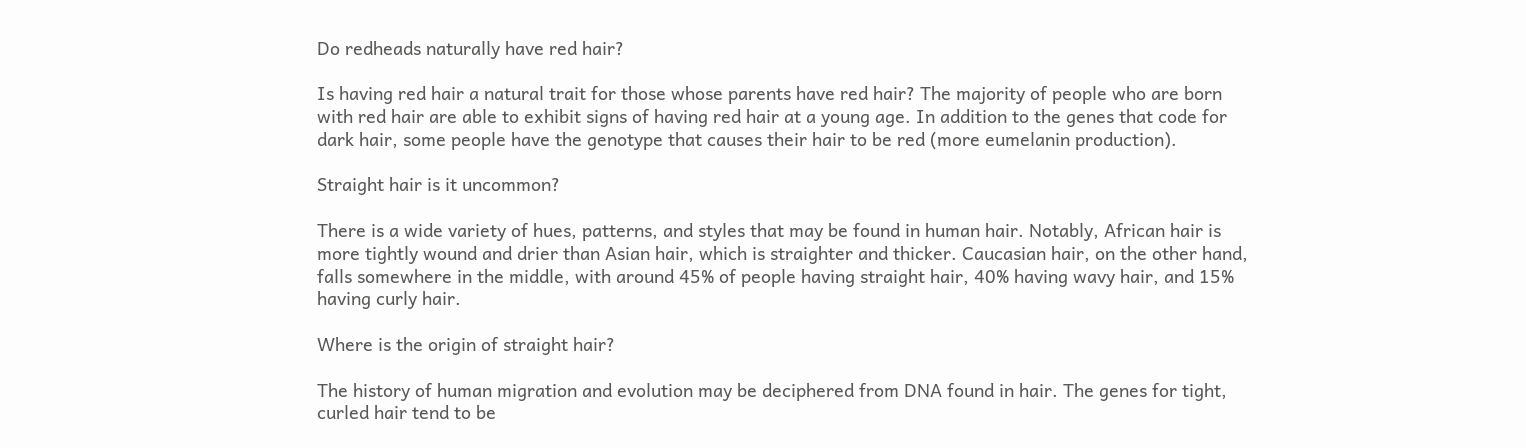Do redheads naturally have red hair?

Is having red hair a natural trait for those whose parents have red hair? The majority of people who are born with red hair are able to exhibit signs of having red hair at a young age. In addition to the genes that code for dark hair, some people have the genotype that causes their hair to be red (more eumelanin production).

Straight hair is it uncommon?

There is a wide variety of hues, patterns, and styles that may be found in human hair. Notably, African hair is more tightly wound and drier than Asian hair, which is straighter and thicker. Caucasian hair, on the other hand, falls somewhere in the middle, with around 45% of people having straight hair, 40% having wavy hair, and 15% having curly hair.

Where is the origin of straight hair?

The history of human migration and evolution may be deciphered from DNA found in hair. The genes for tight, curled hair tend to be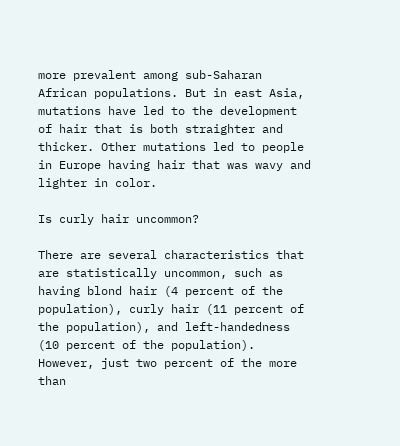more prevalent among sub-Saharan African populations. But in east Asia, mutations have led to the development of hair that is both straighter and thicker. Other mutations led to people in Europe having hair that was wavy and lighter in color.

Is curly hair uncommon?

There are several characteristics that are statistically uncommon, such as having blond hair (4 percent of the population), curly hair (11 percent of the population), and left-handedness (10 percent of the population). However, just two percent of the more than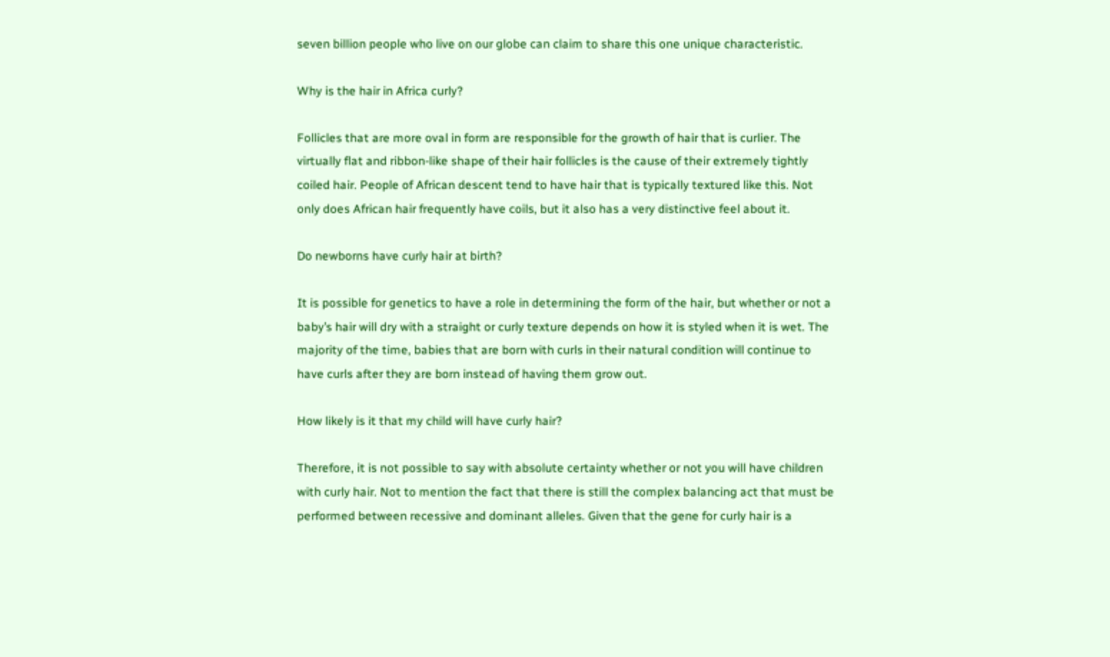seven billion people who live on our globe can claim to share this one unique characteristic.

Why is the hair in Africa curly?

Follicles that are more oval in form are responsible for the growth of hair that is curlier. The virtually flat and ribbon-like shape of their hair follicles is the cause of their extremely tightly coiled hair. People of African descent tend to have hair that is typically textured like this. Not only does African hair frequently have coils, but it also has a very distinctive feel about it.

Do newborns have curly hair at birth?

It is possible for genetics to have a role in determining the form of the hair, but whether or not a baby’s hair will dry with a straight or curly texture depends on how it is styled when it is wet. The majority of the time, babies that are born with curls in their natural condition will continue to have curls after they are born instead of having them grow out.

How likely is it that my child will have curly hair?

Therefore, it is not possible to say with absolute certainty whether or not you will have children with curly hair. Not to mention the fact that there is still the complex balancing act that must be performed between recessive and dominant alleles. Given that the gene for curly hair is a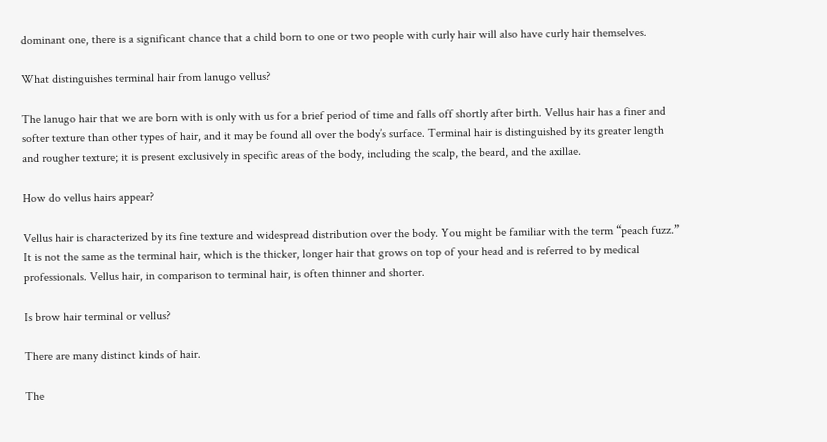dominant one, there is a significant chance that a child born to one or two people with curly hair will also have curly hair themselves.

What distinguishes terminal hair from lanugo vellus?

The lanugo hair that we are born with is only with us for a brief period of time and falls off shortly after birth. Vellus hair has a finer and softer texture than other types of hair, and it may be found all over the body’s surface. Terminal hair is distinguished by its greater length and rougher texture; it is present exclusively in specific areas of the body, including the scalp, the beard, and the axillae.

How do vellus hairs appear?

Vellus hair is characterized by its fine texture and widespread distribution over the body. You might be familiar with the term “peach fuzz.” It is not the same as the terminal hair, which is the thicker, longer hair that grows on top of your head and is referred to by medical professionals. Vellus hair, in comparison to terminal hair, is often thinner and shorter.

Is brow hair terminal or vellus?

There are many distinct kinds of hair.

The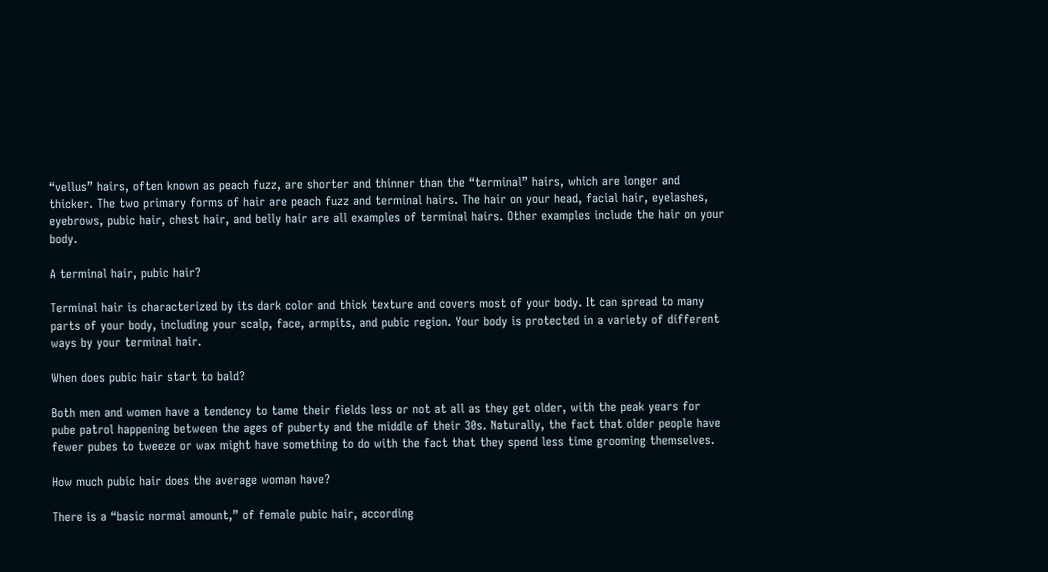“vellus” hairs, often known as peach fuzz, are shorter and thinner than the “terminal” hairs, which are longer and thicker. The two primary forms of hair are peach fuzz and terminal hairs. The hair on your head, facial hair, eyelashes, eyebrows, pubic hair, chest hair, and belly hair are all examples of terminal hairs. Other examples include the hair on your body.

A terminal hair, pubic hair?

Terminal hair is characterized by its dark color and thick texture and covers most of your body. It can spread to many parts of your body, including your scalp, face, armpits, and pubic region. Your body is protected in a variety of different ways by your terminal hair.

When does pubic hair start to bald?

Both men and women have a tendency to tame their fields less or not at all as they get older, with the peak years for pube patrol happening between the ages of puberty and the middle of their 30s. Naturally, the fact that older people have fewer pubes to tweeze or wax might have something to do with the fact that they spend less time grooming themselves.

How much pubic hair does the average woman have?

There is a “basic normal amount,” of female pubic hair, according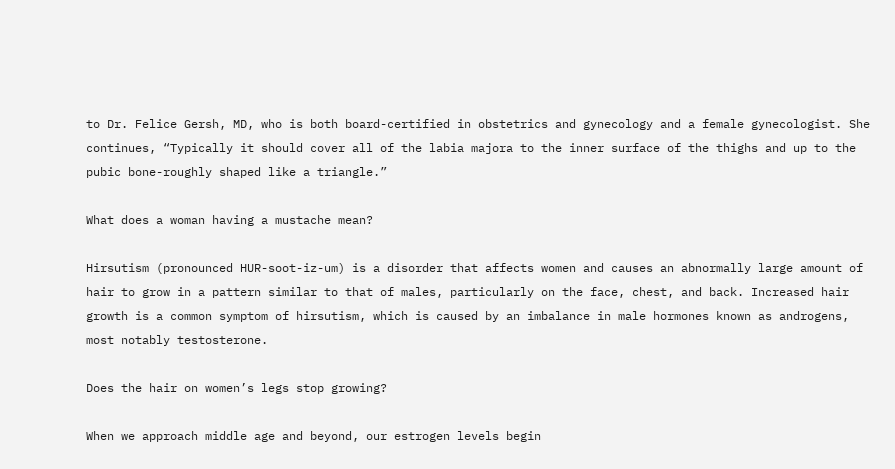to Dr. Felice Gersh, MD, who is both board-certified in obstetrics and gynecology and a female gynecologist. She continues, “Typically it should cover all of the labia majora to the inner surface of the thighs and up to the pubic bone-roughly shaped like a triangle.”

What does a woman having a mustache mean?

Hirsutism (pronounced HUR-soot-iz-um) is a disorder that affects women and causes an abnormally large amount of hair to grow in a pattern similar to that of males, particularly on the face, chest, and back. Increased hair growth is a common symptom of hirsutism, which is caused by an imbalance in male hormones known as androgens, most notably testosterone.

Does the hair on women’s legs stop growing?

When we approach middle age and beyond, our estrogen levels begin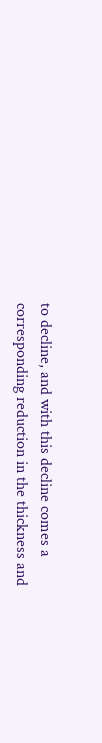to decline, and with this decline comes a corresponding reduction in the thickness and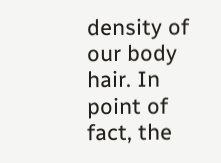density of our body hair. In point of fact, the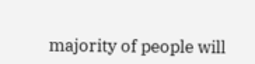majority of people will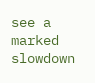see a marked slowdown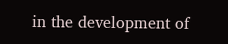in the development of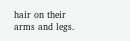hair on their arms and legs.